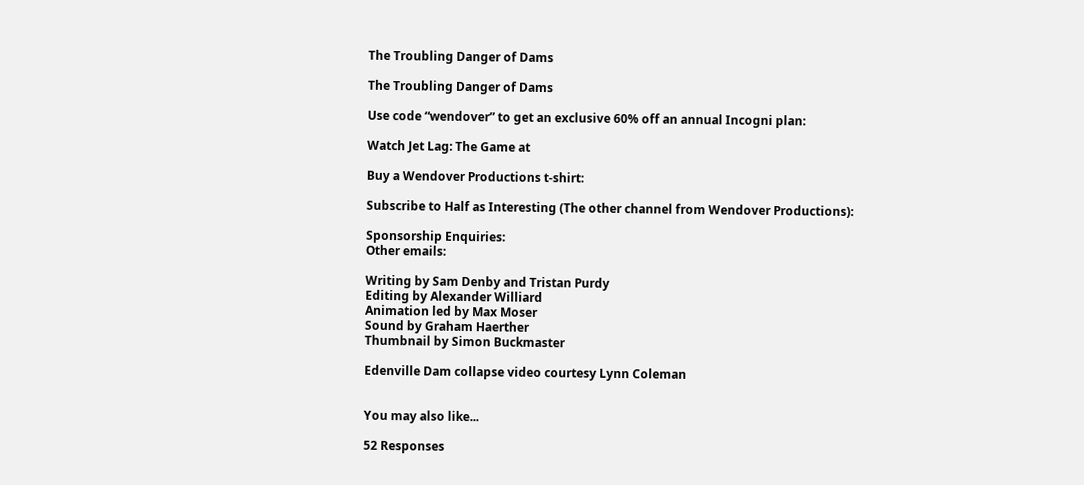The Troubling Danger of Dams

The Troubling Danger of Dams

Use code “wendover” to get an exclusive 60% off an annual Incogni plan:

Watch Jet Lag: The Game at

Buy a Wendover Productions t-shirt:

Subscribe to Half as Interesting (The other channel from Wendover Productions):

Sponsorship Enquiries:
Other emails:

Writing by Sam Denby and Tristan Purdy
Editing by Alexander Williard
Animation led by Max Moser
Sound by Graham Haerther
Thumbnail by Simon Buckmaster

Edenville Dam collapse video courtesy Lynn Coleman


You may also like...

52 Responses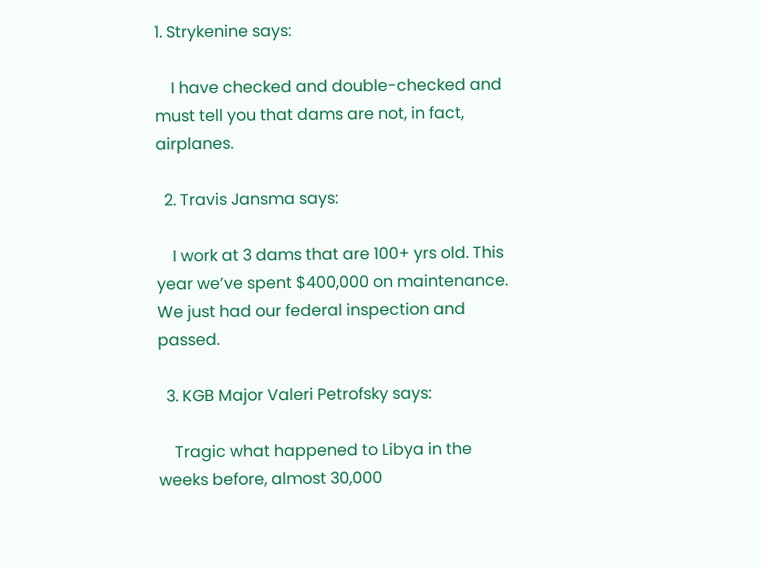1. Strykenine says:

    I have checked and double-checked and must tell you that dams are not, in fact, airplanes.

  2. Travis Jansma says:

    I work at 3 dams that are 100+ yrs old. This year we’ve spent $400,000 on maintenance. We just had our federal inspection and passed.

  3. KGB Major Valeri Petrofsky says:

    Tragic what happened to Libya in the weeks before, almost 30,000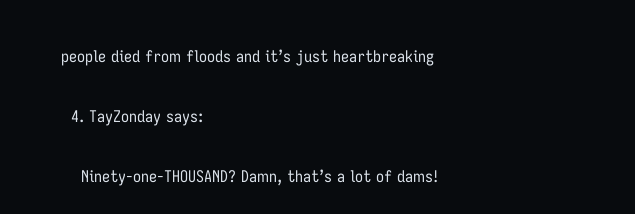people died from floods and it’s just heartbreaking

  4. TayZonday says:

    Ninety-one-THOUSAND? Damn, that’s a lot of dams!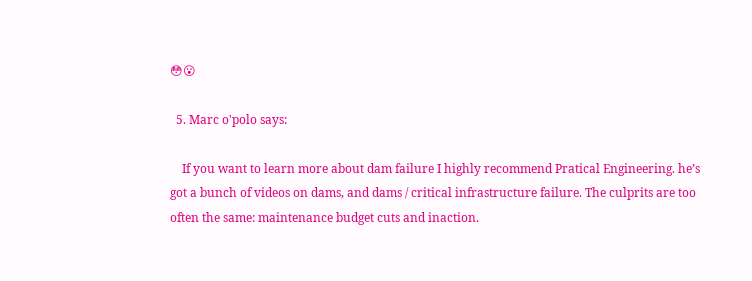😳😮

  5. Marc o'polo says:

    If you want to learn more about dam failure I highly recommend Pratical Engineering. he’s got a bunch of videos on dams, and dams / critical infrastructure failure. The culprits are too often the same: maintenance budget cuts and inaction.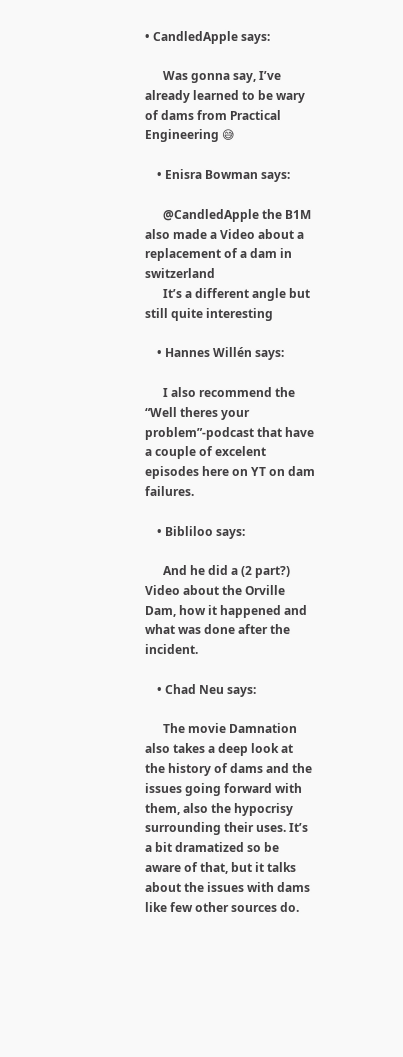• CandledApple says:

      Was gonna say, I’ve already learned to be wary of dams from Practical Engineering 😅

    • Enisra Bowman says:

      @CandledApple the B1M also made a Video about a replacement of a dam in switzerland
      It’s a different angle but still quite interesting

    • Hannes Willén says:

      I also recommend the “Well theres your problem”-podcast that have a couple of excelent episodes here on YT on dam failures.

    • Bibliloo says:

      And he did a (2 part?) Video about the Orville Dam, how it happened and what was done after the incident.

    • Chad Neu says:

      The movie Damnation also takes a deep look at the history of dams and the issues going forward with them, also the hypocrisy surrounding their uses. It’s a bit dramatized so be aware of that, but it talks about the issues with dams like few other sources do.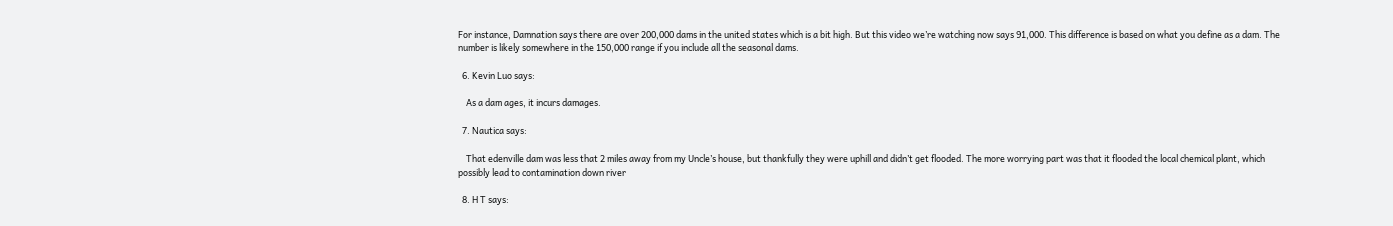For instance, Damnation says there are over 200,000 dams in the united states which is a bit high. But this video we’re watching now says 91,000. This difference is based on what you define as a dam. The number is likely somewhere in the 150,000 range if you include all the seasonal dams.

  6. Kevin Luo says:

    As a dam ages, it incurs damages.

  7. Nautica says:

    That edenville dam was less that 2 miles away from my Uncle’s house, but thankfully they were uphill and didn’t get flooded. The more worrying part was that it flooded the local chemical plant, which possibly lead to contamination down river

  8. H T says: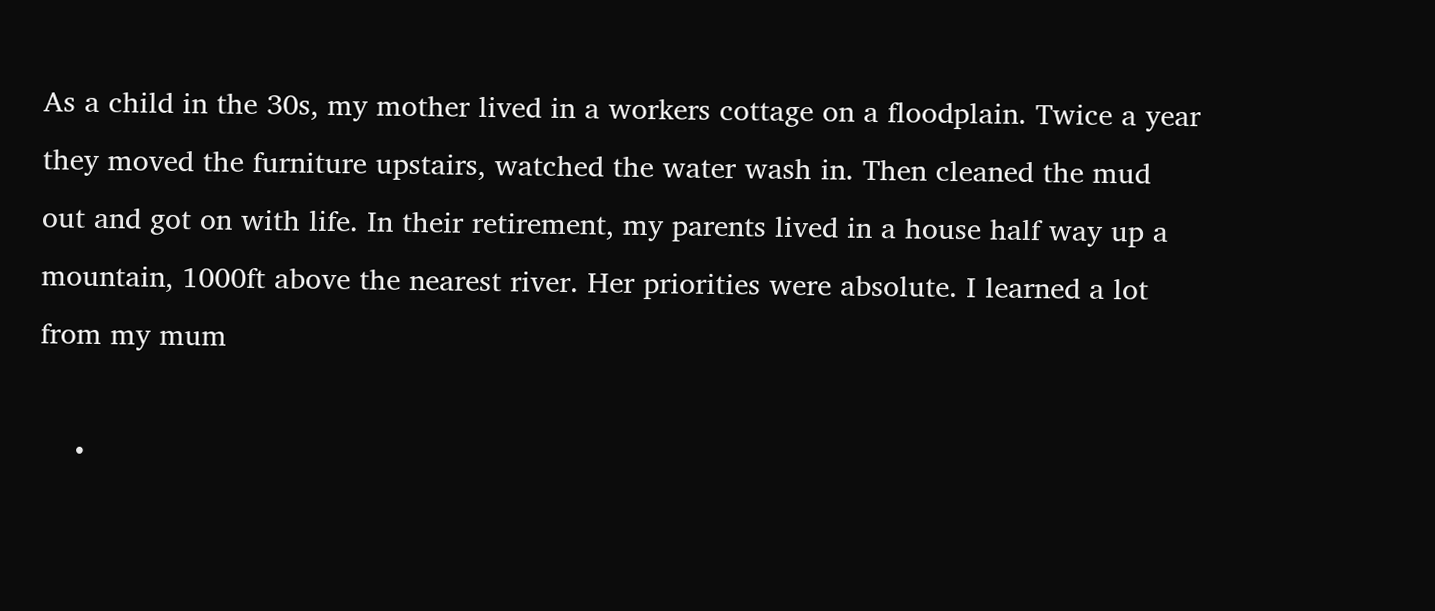As a child in the 30s, my mother lived in a workers cottage on a floodplain. Twice a year they moved the furniture upstairs, watched the water wash in. Then cleaned the mud out and got on with life. In their retirement, my parents lived in a house half way up a mountain, 1000ft above the nearest river. Her priorities were absolute. I learned a lot from my mum

    •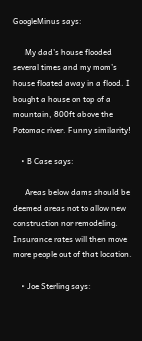GoogleMinus says:

      My dad’s house flooded several times and my mom’s house floated away in a flood. I bought a house on top of a mountain, 800ft above the Potomac river. Funny similarity!

    • B Case says:

      Areas below dams should be deemed areas not to allow new construction nor remodeling. Insurance rates will then move more people out of that location.

    • Joe Sterling says: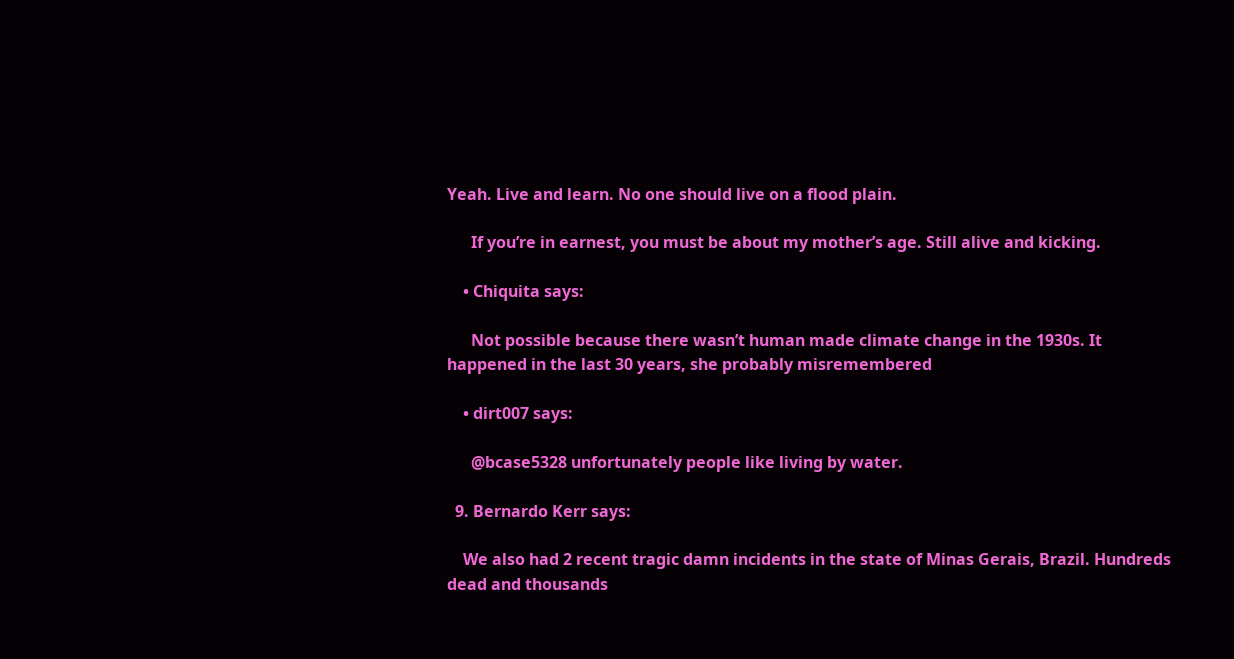Yeah. Live and learn. No one should live on a flood plain.

      If you’re in earnest, you must be about my mother’s age. Still alive and kicking.

    • Chiquita says:

      Not possible because there wasn’t human made climate change in the 1930s. It happened in the last 30 years, she probably misremembered

    • dirt007 says:

      @bcase5328 unfortunately people like living by water.

  9. Bernardo Kerr says:

    We also had 2 recent tragic damn incidents in the state of Minas Gerais, Brazil. Hundreds dead and thousands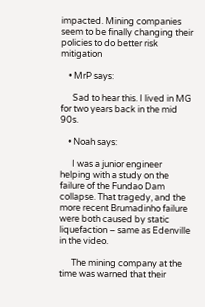impacted. Mining companies seem to be finally changing their policies to do better risk mitigation

    • MrP says:

      Sad to hear this. I lived in MG for two years back in the mid 90s.

    • Noah says:

      I was a junior engineer helping with a study on the failure of the Fundao Dam collapse. That tragedy, and the more recent Brumadinho failure were both caused by static liquefaction – same as Edenville in the video.

      The mining company at the time was warned that their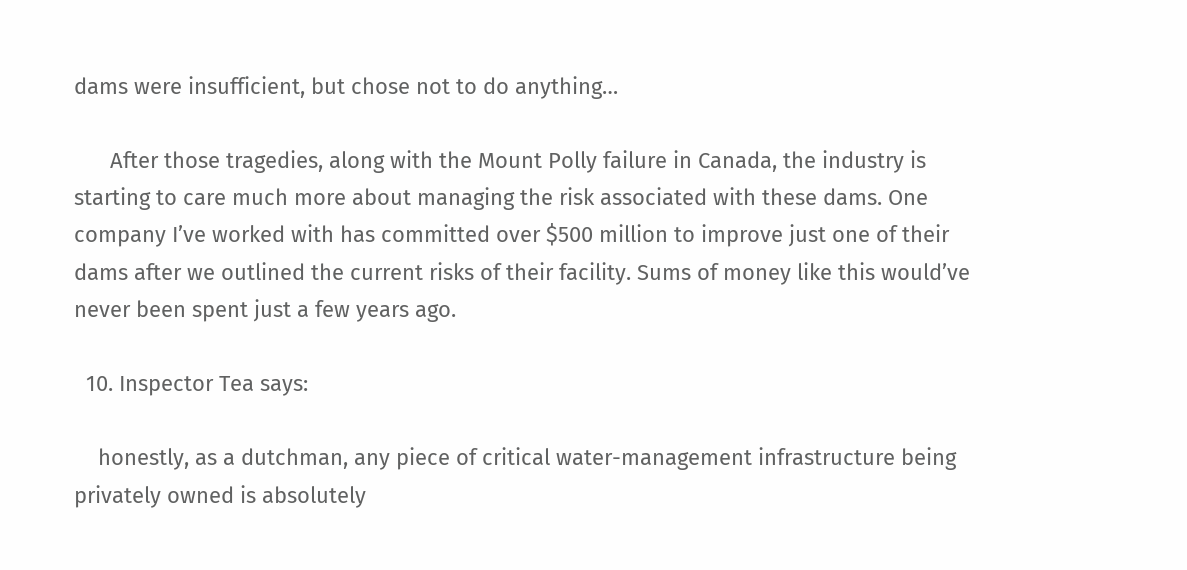dams were insufficient, but chose not to do anything…

      After those tragedies, along with the Mount Polly failure in Canada, the industry is starting to care much more about managing the risk associated with these dams. One company I’ve worked with has committed over $500 million to improve just one of their dams after we outlined the current risks of their facility. Sums of money like this would’ve never been spent just a few years ago.

  10. Inspector Tea says:

    honestly, as a dutchman, any piece of critical water-management infrastructure being privately owned is absolutely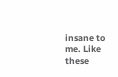insane to me. Like these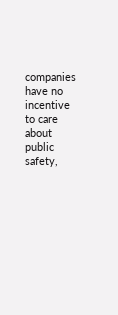companies have no incentive to care about public safety,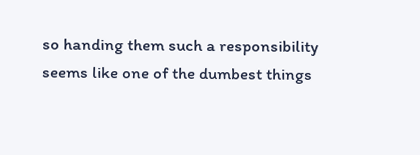so handing them such a responsibility seems like one of the dumbest things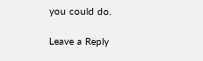you could do.

Leave a Reply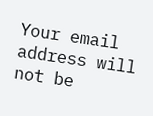Your email address will not be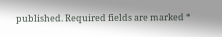published. Required fields are marked *